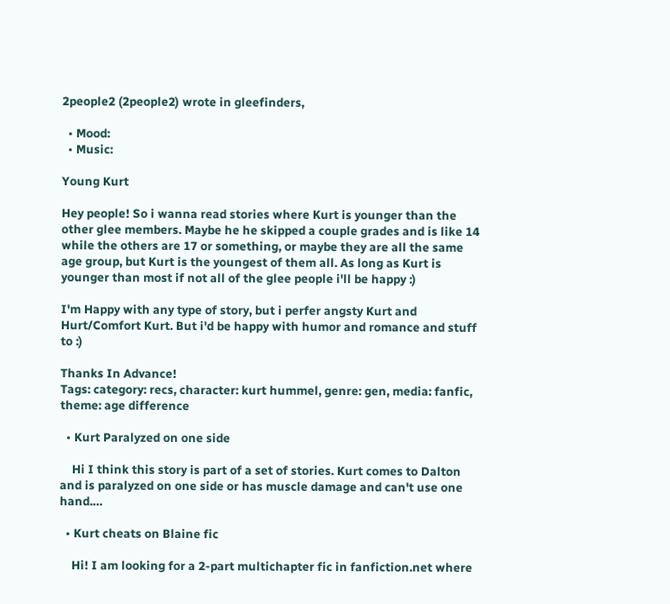2people2 (2people2) wrote in gleefinders,

  • Mood:
  • Music:

Young Kurt

Hey people! So i wanna read stories where Kurt is younger than the other glee members. Maybe he he skipped a couple grades and is like 14 while the others are 17 or something, or maybe they are all the same age group, but Kurt is the youngest of them all. As long as Kurt is younger than most if not all of the glee people i'll be happy :)

I'm Happy with any type of story, but i perfer angsty Kurt and Hurt/Comfort Kurt. But i'd be happy with humor and romance and stuff to :)

Thanks In Advance!
Tags: category: recs, character: kurt hummel, genre: gen, media: fanfic, theme: age difference

  • Kurt Paralyzed on one side

    Hi I think this story is part of a set of stories. Kurt comes to Dalton and is paralyzed on one side or has muscle damage and can't use one hand.…

  • Kurt cheats on Blaine fic

    Hi! I am looking for a 2-part multichapter fic in fanfiction.net where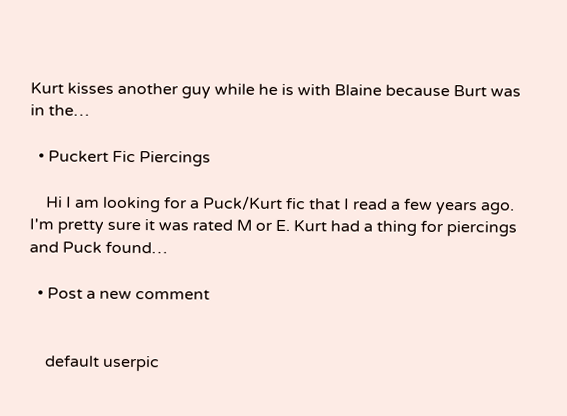Kurt kisses another guy while he is with Blaine because Burt was in the…

  • Puckert Fic Piercings

    Hi I am looking for a Puck/Kurt fic that I read a few years ago. I'm pretty sure it was rated M or E. Kurt had a thing for piercings and Puck found…

  • Post a new comment


    default userpic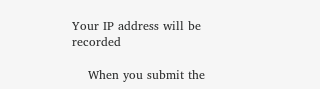Your IP address will be recorded

    When you submit the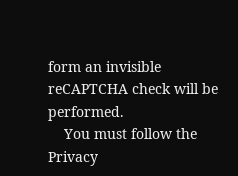form an invisible reCAPTCHA check will be performed.
    You must follow the Privacy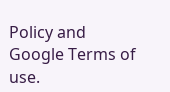Policy and Google Terms of use.